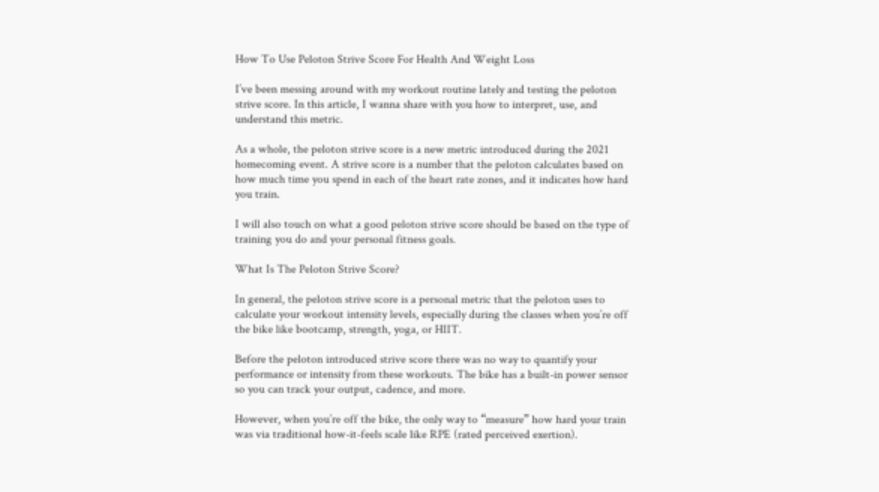How To Use Peloton Strive Score For Health And Weight Loss

I’ve been messing around with my workout routine lately and testing the peloton strive score. In this article, I wanna share with you how to interpret, use, and understand this metric.

As a whole, the peloton strive score is a new metric introduced during the 2021 homecoming event. A strive score is a number that the peloton calculates based on how much time you spend in each of the heart rate zones, and it indicates how hard you train.

I will also touch on what a good peloton strive score should be based on the type of training you do and your personal fitness goals.

What Is The Peloton Strive Score?

In general, the peloton strive score is a personal metric that the peloton uses to calculate your workout intensity levels, especially during the classes when you’re off the bike like bootcamp, strength, yoga, or HIIT.

Before the peloton introduced strive score there was no way to quantify your performance or intensity from these workouts. The bike has a built-in power sensor so you can track your output, cadence, and more.

However, when you’re off the bike, the only way to “measure” how hard your train was via traditional how-it-feels scale like RPE (rated perceived exertion).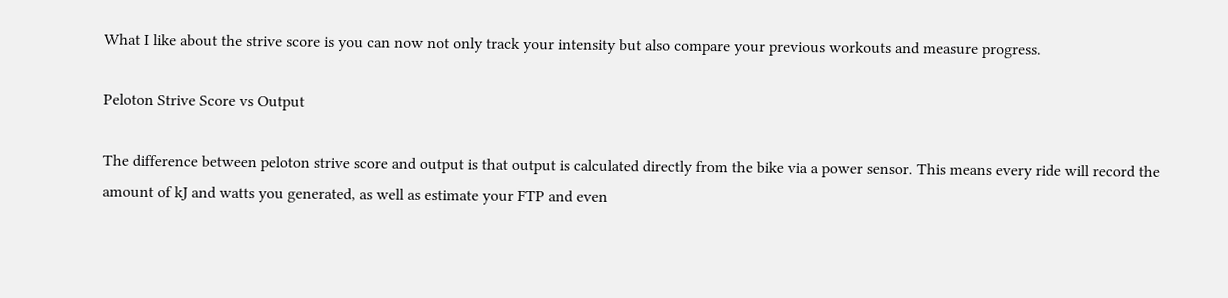What I like about the strive score is you can now not only track your intensity but also compare your previous workouts and measure progress.

Peloton Strive Score vs Output

The difference between peloton strive score and output is that output is calculated directly from the bike via a power sensor. This means every ride will record the amount of kJ and watts you generated, as well as estimate your FTP and even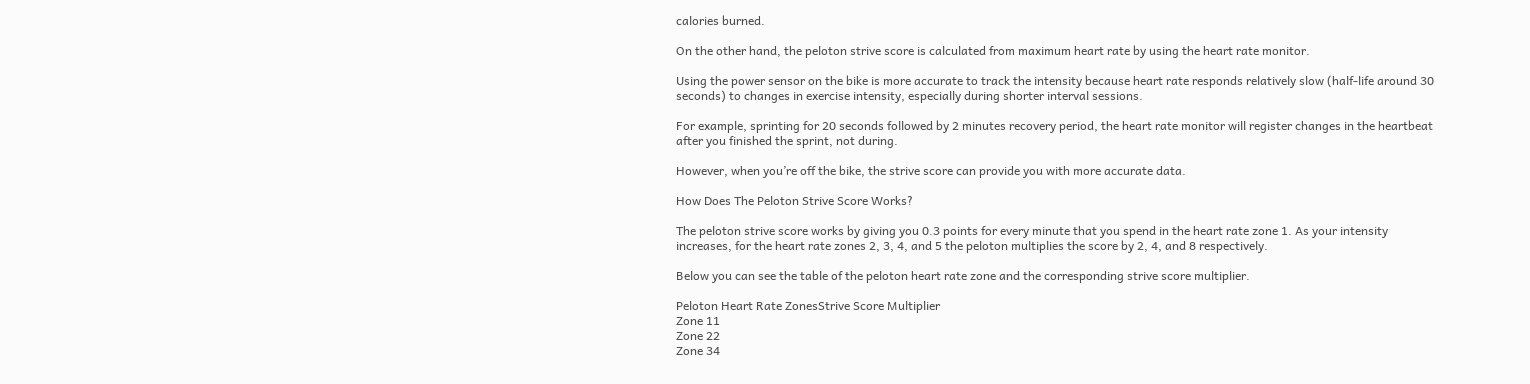calories burned.

On the other hand, the peloton strive score is calculated from maximum heart rate by using the heart rate monitor.

Using the power sensor on the bike is more accurate to track the intensity because heart rate responds relatively slow (half-life around 30 seconds) to changes in exercise intensity, especially during shorter interval sessions.

For example, sprinting for 20 seconds followed by 2 minutes recovery period, the heart rate monitor will register changes in the heartbeat after you finished the sprint, not during.

However, when you’re off the bike, the strive score can provide you with more accurate data.

How Does The Peloton Strive Score Works?

The peloton strive score works by giving you 0.3 points for every minute that you spend in the heart rate zone 1. As your intensity increases, for the heart rate zones 2, 3, 4, and 5 the peloton multiplies the score by 2, 4, and 8 respectively.

Below you can see the table of the peloton heart rate zone and the corresponding strive score multiplier.

Peloton Heart Rate ZonesStrive Score Multiplier
Zone 11
Zone 22
Zone 34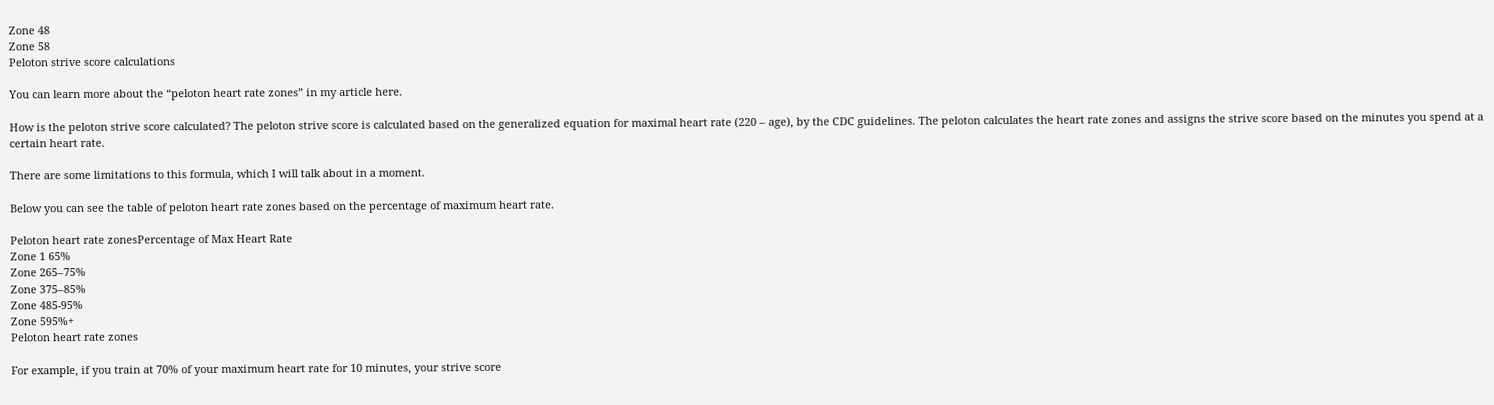Zone 48
Zone 58
Peloton strive score calculations

You can learn more about the “peloton heart rate zones” in my article here.

How is the peloton strive score calculated? The peloton strive score is calculated based on the generalized equation for maximal heart rate (220 – age), by the CDC guidelines. The peloton calculates the heart rate zones and assigns the strive score based on the minutes you spend at a certain heart rate.

There are some limitations to this formula, which I will talk about in a moment.

Below you can see the table of peloton heart rate zones based on the percentage of maximum heart rate.

Peloton heart rate zonesPercentage of Max Heart Rate
Zone 1 65%
Zone 265–75%
Zone 375–85%
Zone 485-95%
Zone 595%+
Peloton heart rate zones

For example, if you train at 70% of your maximum heart rate for 10 minutes, your strive score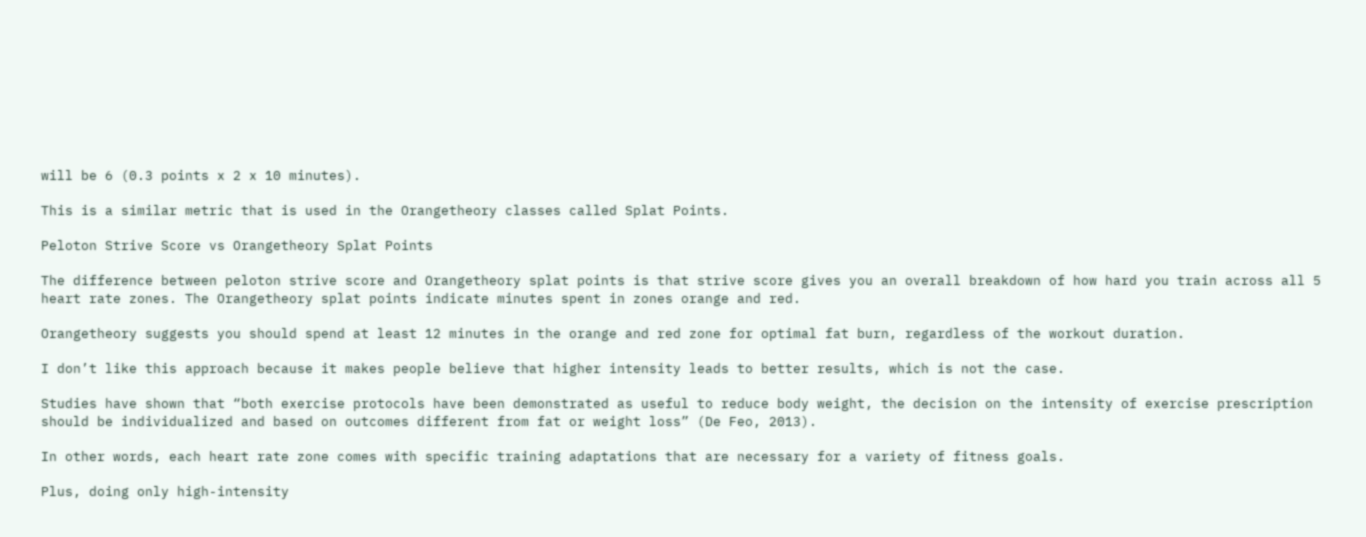will be 6 (0.3 points x 2 x 10 minutes).

This is a similar metric that is used in the Orangetheory classes called Splat Points.

Peloton Strive Score vs Orangetheory Splat Points

The difference between peloton strive score and Orangetheory splat points is that strive score gives you an overall breakdown of how hard you train across all 5 heart rate zones. The Orangetheory splat points indicate minutes spent in zones orange and red.

Orangetheory suggests you should spend at least 12 minutes in the orange and red zone for optimal fat burn, regardless of the workout duration.

I don’t like this approach because it makes people believe that higher intensity leads to better results, which is not the case.

Studies have shown that “both exercise protocols have been demonstrated as useful to reduce body weight, the decision on the intensity of exercise prescription should be individualized and based on outcomes different from fat or weight loss” (De Feo, 2013).

In other words, each heart rate zone comes with specific training adaptations that are necessary for a variety of fitness goals.

Plus, doing only high-intensity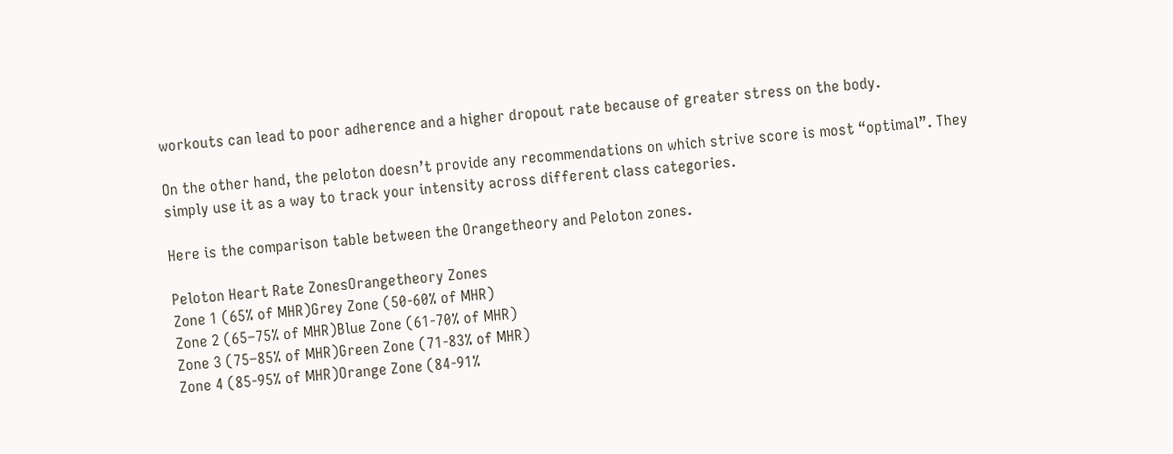workouts can lead to poor adherence and a higher dropout rate because of greater stress on the body.

On the other hand, the peloton doesn’t provide any recommendations on which strive score is most “optimal”. They simply use it as a way to track your intensity across different class categories.

Here is the comparison table between the Orangetheory and Peloton zones.

Peloton Heart Rate ZonesOrangetheory Zones
Zone 1 (65% of MHR)Grey Zone (50-60% of MHR)
Zone 2 (65–75% of MHR)Blue Zone (61-70% of MHR)
Zone 3 (75–85% of MHR)Green Zone (71-83% of MHR)
Zone 4 (85-95% of MHR)Orange Zone (84-91%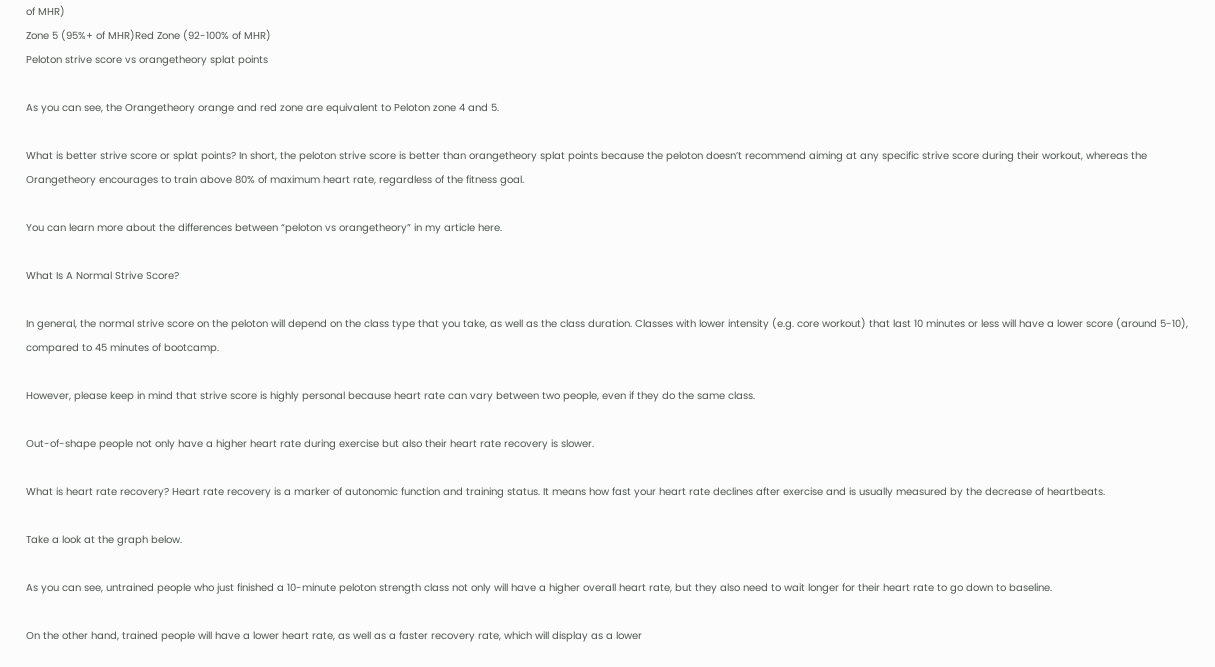of MHR)
Zone 5 (95%+ of MHR)Red Zone (92-100% of MHR)
Peloton strive score vs orangetheory splat points

As you can see, the Orangetheory orange and red zone are equivalent to Peloton zone 4 and 5.

What is better strive score or splat points? In short, the peloton strive score is better than orangetheory splat points because the peloton doesn’t recommend aiming at any specific strive score during their workout, whereas the Orangetheory encourages to train above 80% of maximum heart rate, regardless of the fitness goal.

You can learn more about the differences between “peloton vs orangetheory” in my article here.

What Is A Normal Strive Score?

In general, the normal strive score on the peloton will depend on the class type that you take, as well as the class duration. Classes with lower intensity (e.g. core workout) that last 10 minutes or less will have a lower score (around 5-10), compared to 45 minutes of bootcamp.

However, please keep in mind that strive score is highly personal because heart rate can vary between two people, even if they do the same class.

Out-of-shape people not only have a higher heart rate during exercise but also their heart rate recovery is slower.

What is heart rate recovery? Heart rate recovery is a marker of autonomic function and training status. It means how fast your heart rate declines after exercise and is usually measured by the decrease of heartbeats.

Take a look at the graph below.

As you can see, untrained people who just finished a 10-minute peloton strength class not only will have a higher overall heart rate, but they also need to wait longer for their heart rate to go down to baseline.

On the other hand, trained people will have a lower heart rate, as well as a faster recovery rate, which will display as a lower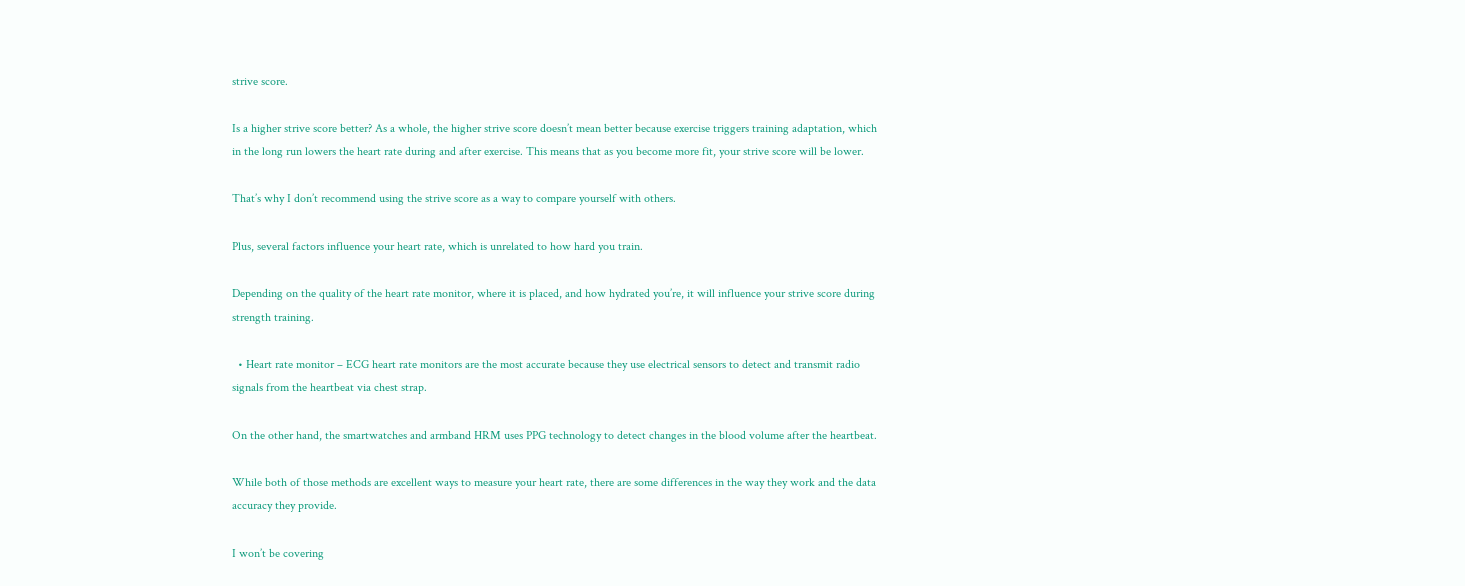strive score.

Is a higher strive score better? As a whole, the higher strive score doesn’t mean better because exercise triggers training adaptation, which in the long run lowers the heart rate during and after exercise. This means that as you become more fit, your strive score will be lower.

That’s why I don’t recommend using the strive score as a way to compare yourself with others.

Plus, several factors influence your heart rate, which is unrelated to how hard you train.

Depending on the quality of the heart rate monitor, where it is placed, and how hydrated you’re, it will influence your strive score during strength training.

  • Heart rate monitor – ECG heart rate monitors are the most accurate because they use electrical sensors to detect and transmit radio signals from the heartbeat via chest strap.

On the other hand, the smartwatches and armband HRM uses PPG technology to detect changes in the blood volume after the heartbeat.

While both of those methods are excellent ways to measure your heart rate, there are some differences in the way they work and the data accuracy they provide.

I won’t be covering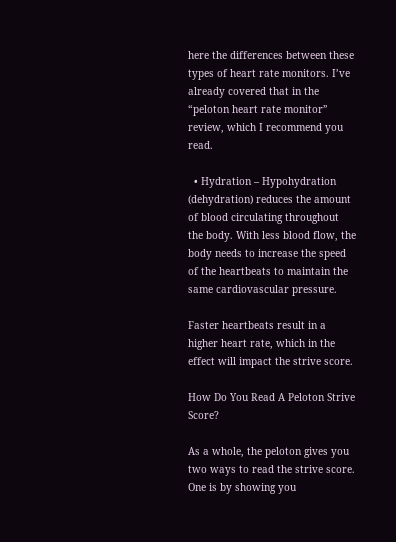here the differences between these types of heart rate monitors. I’ve already covered that in the “peloton heart rate monitor” review, which I recommend you read.

  • Hydration – Hypohydration (dehydration) reduces the amount of blood circulating throughout the body. With less blood flow, the body needs to increase the speed of the heartbeats to maintain the same cardiovascular pressure.

Faster heartbeats result in a higher heart rate, which in the effect will impact the strive score.

How Do You Read A Peloton Strive Score?

As a whole, the peloton gives you two ways to read the strive score. One is by showing you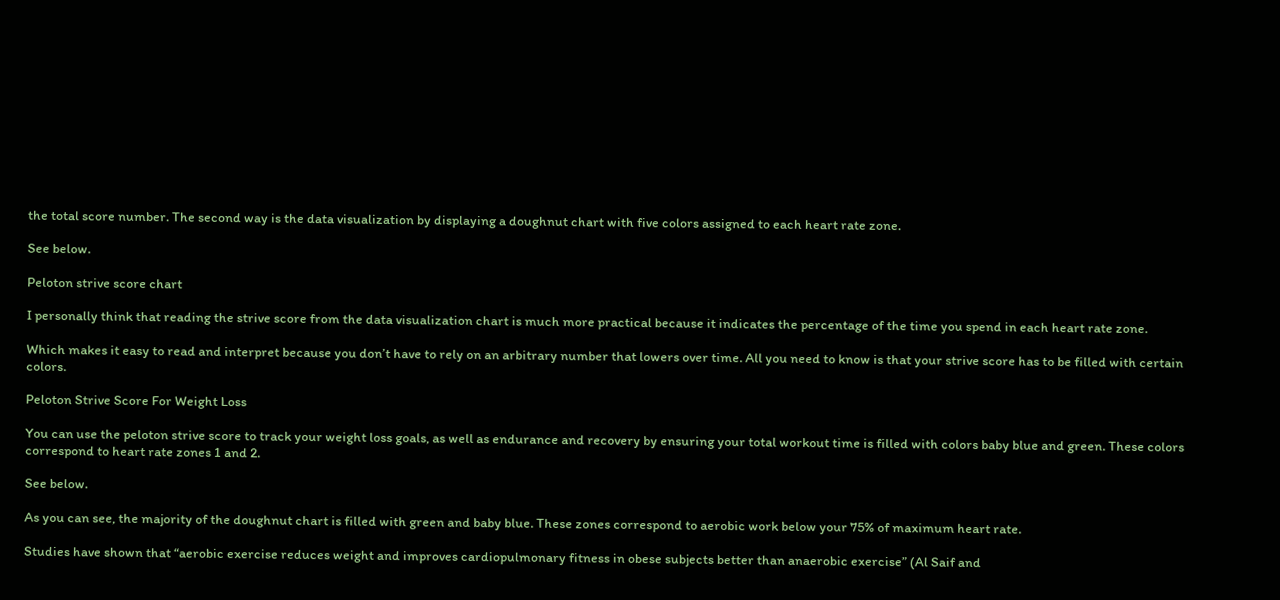the total score number. The second way is the data visualization by displaying a doughnut chart with five colors assigned to each heart rate zone.

See below.

Peloton strive score chart

I personally think that reading the strive score from the data visualization chart is much more practical because it indicates the percentage of the time you spend in each heart rate zone.

Which makes it easy to read and interpret because you don’t have to rely on an arbitrary number that lowers over time. All you need to know is that your strive score has to be filled with certain colors.

Peloton Strive Score For Weight Loss

You can use the peloton strive score to track your weight loss goals, as well as endurance and recovery by ensuring your total workout time is filled with colors baby blue and green. These colors correspond to heart rate zones 1 and 2.

See below.

As you can see, the majority of the doughnut chart is filled with green and baby blue. These zones correspond to aerobic work below your 75% of maximum heart rate.

Studies have shown that “aerobic exercise reduces weight and improves cardiopulmonary fitness in obese subjects better than anaerobic exercise” (Al Saif and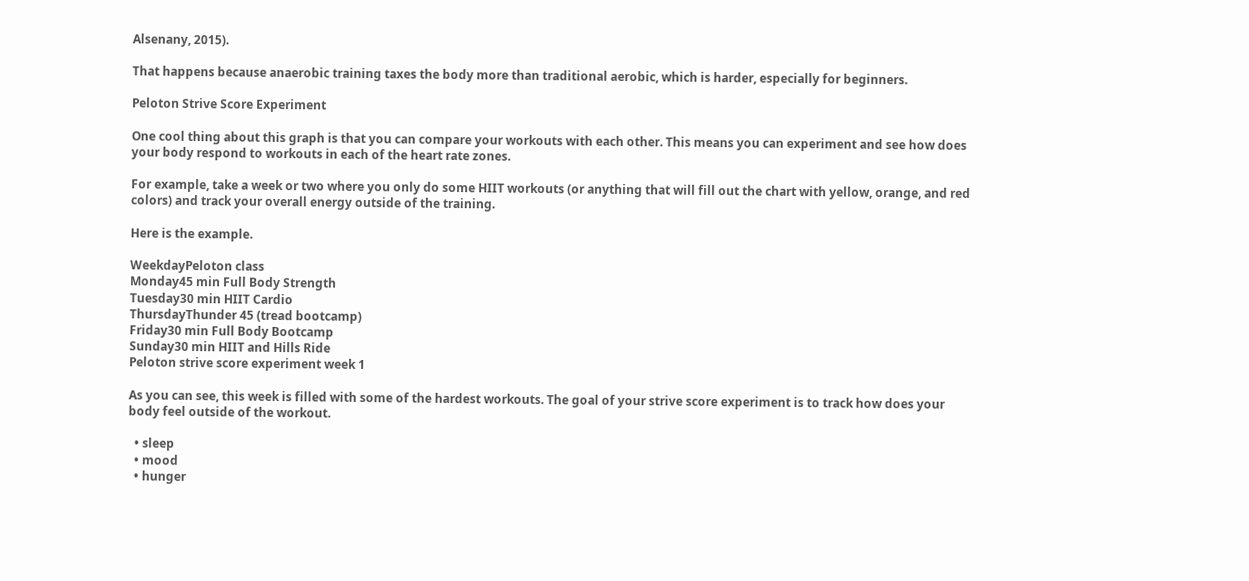Alsenany, 2015).

That happens because anaerobic training taxes the body more than traditional aerobic, which is harder, especially for beginners.

Peloton Strive Score Experiment

One cool thing about this graph is that you can compare your workouts with each other. This means you can experiment and see how does your body respond to workouts in each of the heart rate zones.

For example, take a week or two where you only do some HIIT workouts (or anything that will fill out the chart with yellow, orange, and red colors) and track your overall energy outside of the training.

Here is the example.

WeekdayPeloton class
Monday45 min Full Body Strength
Tuesday30 min HIIT Cardio
ThursdayThunder 45 (tread bootcamp)
Friday30 min Full Body Bootcamp
Sunday30 min HIIT and Hills Ride
Peloton strive score experiment week 1

As you can see, this week is filled with some of the hardest workouts. The goal of your strive score experiment is to track how does your body feel outside of the workout.

  • sleep
  • mood
  • hunger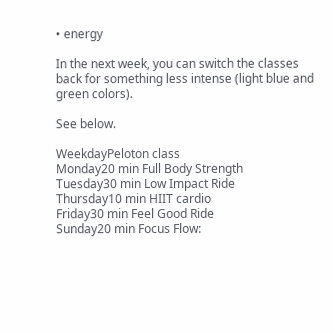• energy

In the next week, you can switch the classes back for something less intense (light blue and green colors).

See below.

WeekdayPeloton class
Monday20 min Full Body Strength
Tuesday30 min Low Impact Ride
Thursday10 min HIIT cardio
Friday30 min Feel Good Ride
Sunday20 min Focus Flow: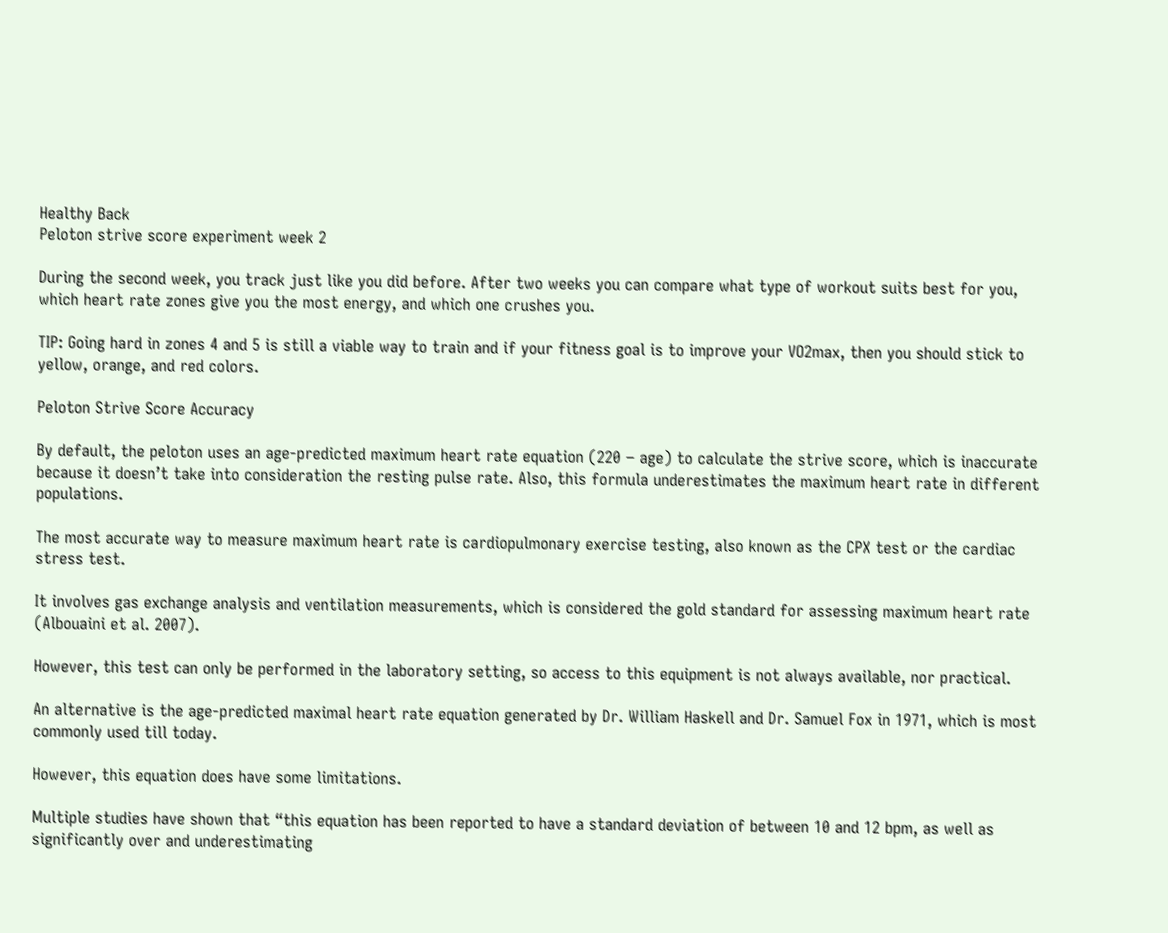Healthy Back
Peloton strive score experiment week 2

During the second week, you track just like you did before. After two weeks you can compare what type of workout suits best for you, which heart rate zones give you the most energy, and which one crushes you.

TIP: Going hard in zones 4 and 5 is still a viable way to train and if your fitness goal is to improve your VO2max, then you should stick to yellow, orange, and red colors.

Peloton Strive Score Accuracy

By default, the peloton uses an age-predicted maximum heart rate equation (220 − age) to calculate the strive score, which is inaccurate because it doesn’t take into consideration the resting pulse rate. Also, this formula underestimates the maximum heart rate in different populations.

The most accurate way to measure maximum heart rate is cardiopulmonary exercise testing, also known as the CPX test or the cardiac stress test.

It involves gas exchange analysis and ventilation measurements, which is considered the gold standard for assessing maximum heart rate (Albouaini et al. 2007).

However, this test can only be performed in the laboratory setting, so access to this equipment is not always available, nor practical.

An alternative is the age-predicted maximal heart rate equation generated by Dr. William Haskell and Dr. Samuel Fox in 1971, which is most commonly used till today.

However, this equation does have some limitations.

Multiple studies have shown that “this equation has been reported to have a standard deviation of between 10 and 12 bpm, as well as significantly over and underestimating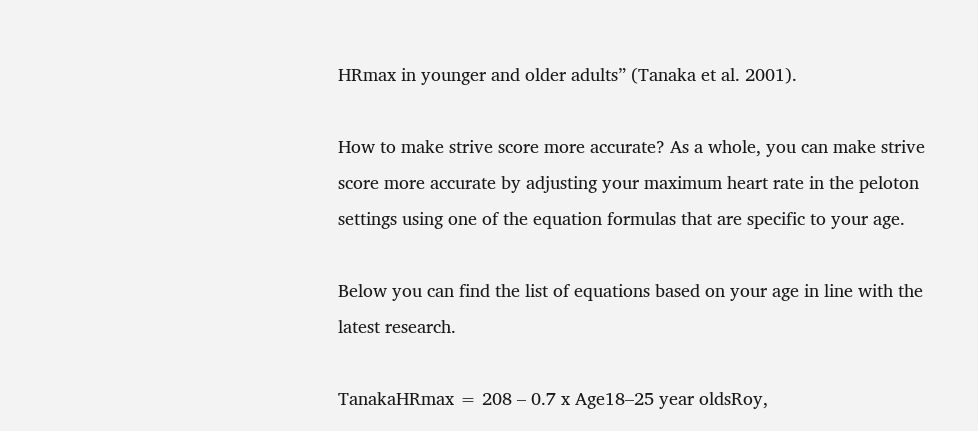HRmax in younger and older adults” (Tanaka et al. 2001).

How to make strive score more accurate? As a whole, you can make strive score more accurate by adjusting your maximum heart rate in the peloton settings using one of the equation formulas that are specific to your age.

Below you can find the list of equations based on your age in line with the latest research.

TanakaHRmax = 208 – 0.7 x Age18–25 year oldsRoy,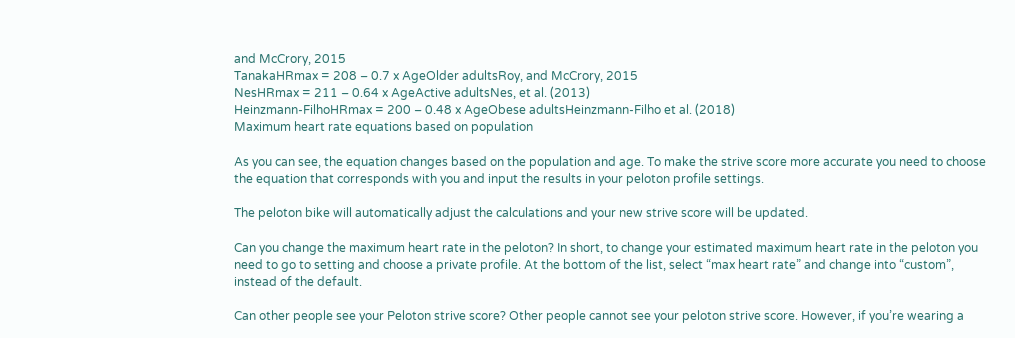and McCrory, 2015
TanakaHRmax = 208 – 0.7 x AgeOlder adultsRoy, and McCrory, 2015
NesHRmax = 211 – 0.64 x AgeActive adultsNes, et al. (2013)
Heinzmann-FilhoHRmax = 200 – 0.48 x AgeObese adultsHeinzmann-Filho et al. (2018)
Maximum heart rate equations based on population

As you can see, the equation changes based on the population and age. To make the strive score more accurate you need to choose the equation that corresponds with you and input the results in your peloton profile settings.

The peloton bike will automatically adjust the calculations and your new strive score will be updated.

Can you change the maximum heart rate in the peloton? In short, to change your estimated maximum heart rate in the peloton you need to go to setting and choose a private profile. At the bottom of the list, select “max heart rate” and change into “custom”, instead of the default.

Can other people see your Peloton strive score? Other people cannot see your peloton strive score. However, if you’re wearing a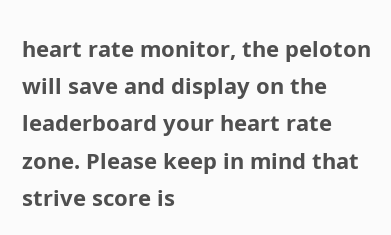heart rate monitor, the peloton will save and display on the leaderboard your heart rate zone. Please keep in mind that strive score is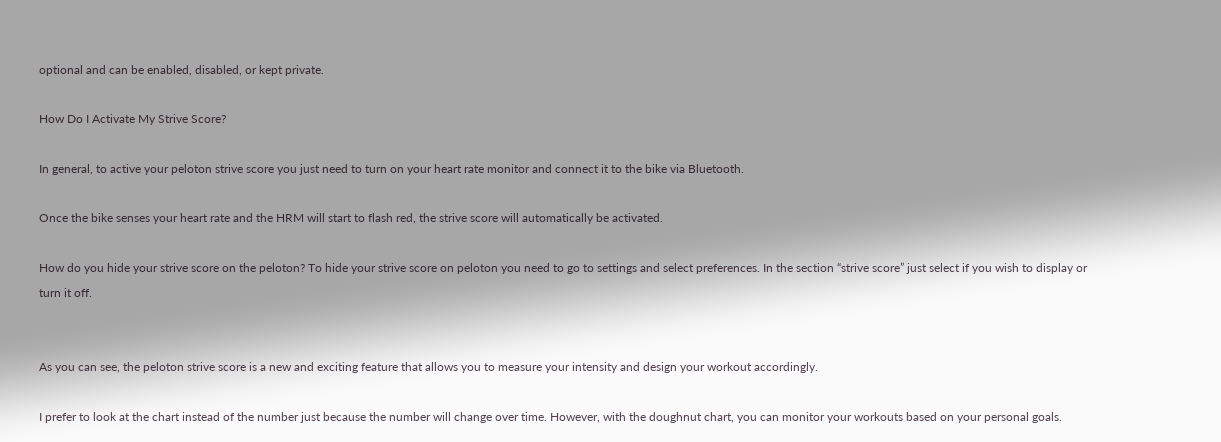optional and can be enabled, disabled, or kept private.

How Do I Activate My Strive Score?

In general, to active your peloton strive score you just need to turn on your heart rate monitor and connect it to the bike via Bluetooth.

Once the bike senses your heart rate and the HRM will start to flash red, the strive score will automatically be activated.

How do you hide your strive score on the peloton? To hide your strive score on peloton you need to go to settings and select preferences. In the section “strive score” just select if you wish to display or turn it off.


As you can see, the peloton strive score is a new and exciting feature that allows you to measure your intensity and design your workout accordingly.

I prefer to look at the chart instead of the number just because the number will change over time. However, with the doughnut chart, you can monitor your workouts based on your personal goals.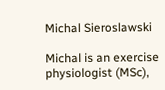Michal Sieroslawski

Michal is an exercise physiologist (MSc),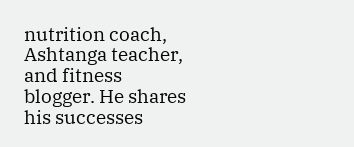nutrition coach, Ashtanga teacher, and fitness blogger. He shares his successes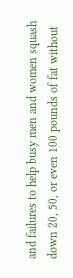and failures to help busy men and women squash down 20, 50, or even 100 pounds of fat without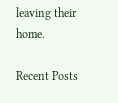leaving their home.

Recent Posts